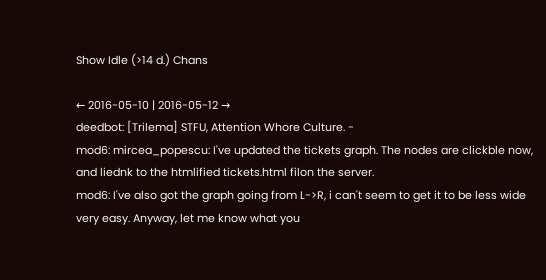Show Idle (>14 d.) Chans

← 2016-05-10 | 2016-05-12 →
deedbot: [Trilema] STFU, Attention Whore Culture. -
mod6: mircea_popescu: I've updated the tickets graph. The nodes are clickble now, and liednk to the htmlified tickets.html filon the server.
mod6: I've also got the graph going from L->R, i can't seem to get it to be less wide very easy. Anyway, let me know what you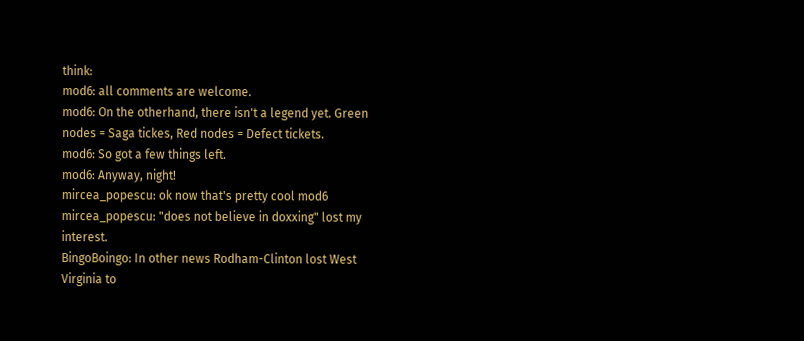think:
mod6: all comments are welcome.
mod6: On the otherhand, there isn't a legend yet. Green nodes = Saga tickes, Red nodes = Defect tickets.
mod6: So got a few things left.
mod6: Anyway, night!
mircea_popescu: ok now that's pretty cool mod6
mircea_popescu: "does not believe in doxxing" lost my interest.
BingoBoingo: In other news Rodham-Clinton lost West Virginia to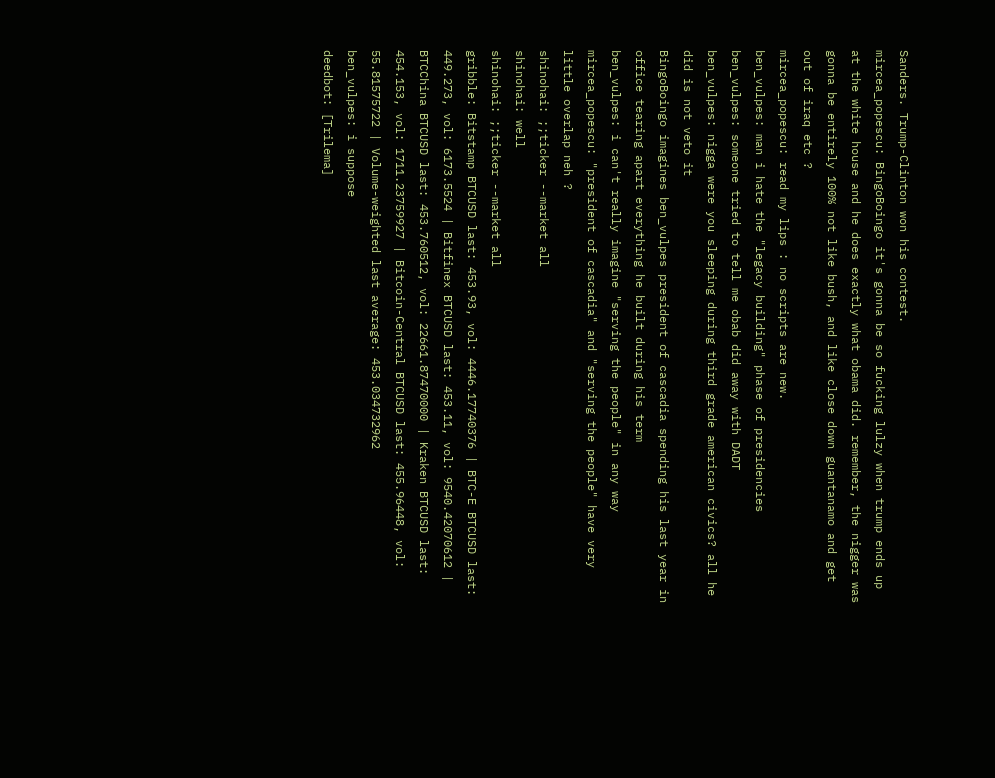Sanders. Trump-Clinton won his contest.
mircea_popescu: BingoBoingo it's gonna be so fucking lulzy when trump ends up at the white house and he does exactly what obama did. remember, the nigger was gonna be entirely 100% not like bush, and like close down guantanamo and get out of iraq etc ?
mircea_popescu: read my lips : no scripts are new.
ben_vulpes: man i hate the "legacy building" phase of presidencies
ben_vulpes: someone tried to tell me obab did away with DADT
ben_vulpes: nigga were you sleeping during third grade american civics? all he did is not veto it
BingoBoingo imagines ben_vulpes president of cascadia spending his last year in office tearing apart everything he built during his term
ben_vulpes: i can't really imagine "serving the people" in any way
mircea_popescu: "president of cascadia" and "serving the people" have very little overlap neh ?
shinohai: ;;ticker --market all
shinohai: well
shinohai: ;;ticker --market all
gribble: Bitstamp BTCUSD last: 453.93, vol: 4446.17740376 | BTC-E BTCUSD last: 449.273, vol: 6173.5524 | Bitfinex BTCUSD last: 453.11, vol: 9540.42070612 | BTCChina BTCUSD last: 453.760512, vol: 22661.87470000 | Kraken BTCUSD last: 454.153, vol: 1711.23759927 | Bitcoin-Central BTCUSD last: 455.96448, vol: 55.81575722 | Volume-weighted last average: 453.034732962
ben_vulpes: i suppose
deedbot: [Trilema]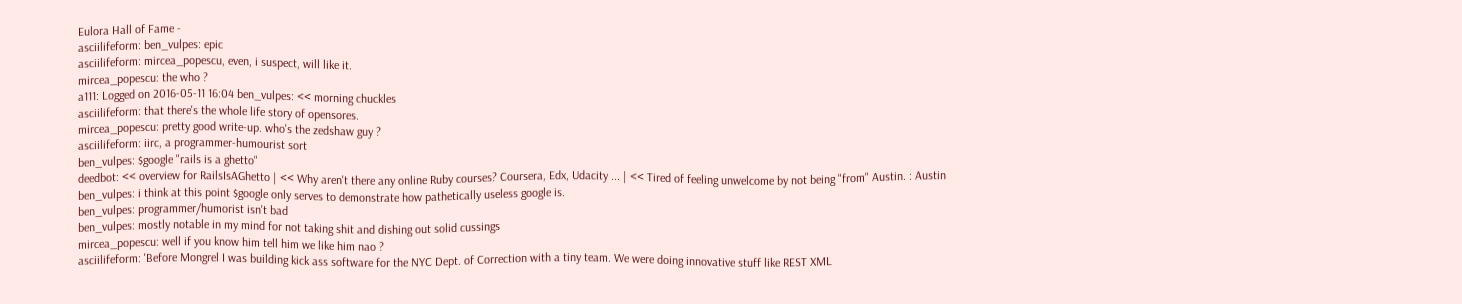Eulora Hall of Fame -
asciilifeform: ben_vulpes: epic
asciilifeform: mircea_popescu, even, i suspect, will like it.
mircea_popescu: the who ?
a111: Logged on 2016-05-11 16:04 ben_vulpes: << morning chuckles
asciilifeform: that there's the whole life story of opensores.
mircea_popescu: pretty good write-up. who's the zedshaw guy ?
asciilifeform: iirc, a programmer-humourist sort
ben_vulpes: $google "rails is a ghetto"
deedbot: << overview for RailsIsAGhetto | << Why aren't there any online Ruby courses? Coursera, Edx, Udacity ... | << Tired of feeling unwelcome by not being "from" Austin. : Austin
ben_vulpes: i think at this point $google only serves to demonstrate how pathetically useless google is.
ben_vulpes: programmer/humorist isn't bad
ben_vulpes: mostly notable in my mind for not taking shit and dishing out solid cussings
mircea_popescu: well if you know him tell him we like him nao ?
asciilifeform: 'Before Mongrel I was building kick ass software for the NYC Dept. of Correction with a tiny team. We were doing innovative stuff like REST XML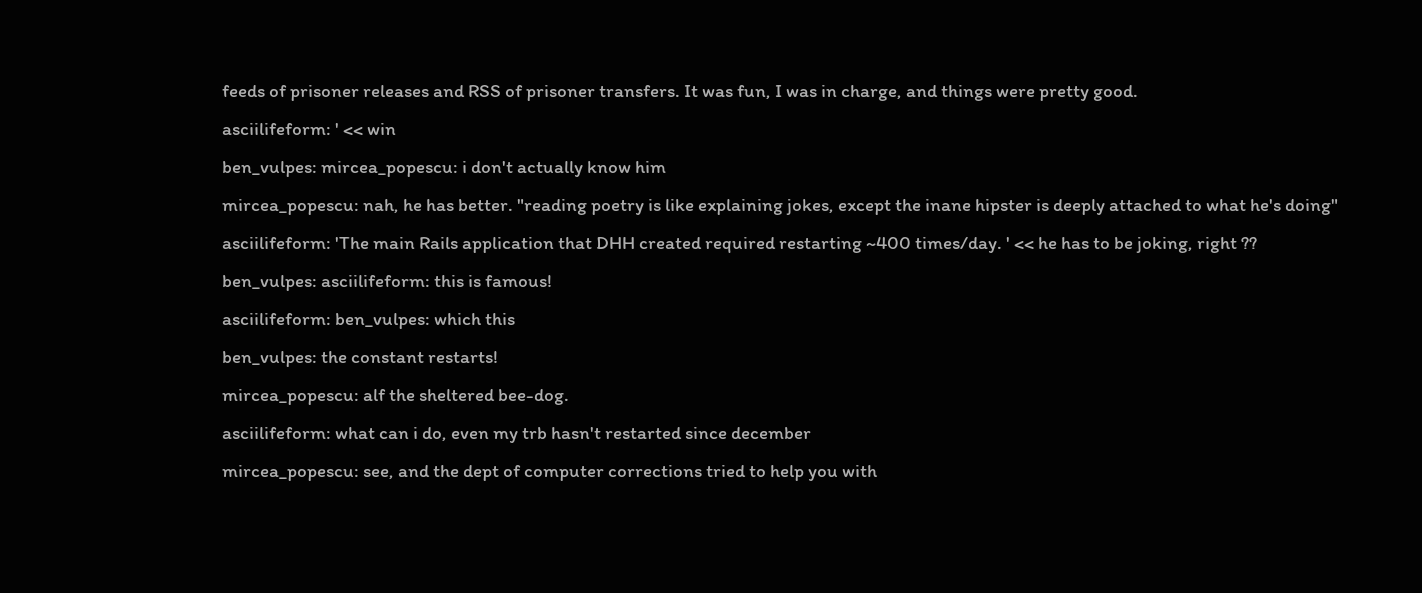feeds of prisoner releases and RSS of prisoner transfers. It was fun, I was in charge, and things were pretty good.
asciilifeform: ' << win
ben_vulpes: mircea_popescu: i don't actually know him
mircea_popescu: nah, he has better. "reading poetry is like explaining jokes, except the inane hipster is deeply attached to what he's doing"
asciilifeform: 'The main Rails application that DHH created required restarting ~400 times/day. ' << he has to be joking, right ??
ben_vulpes: asciilifeform: this is famous!
asciilifeform: ben_vulpes: which this
ben_vulpes: the constant restarts!
mircea_popescu: alf the sheltered bee-dog.
asciilifeform: what can i do, even my trb hasn't restarted since december
mircea_popescu: see, and the dept of computer corrections tried to help you with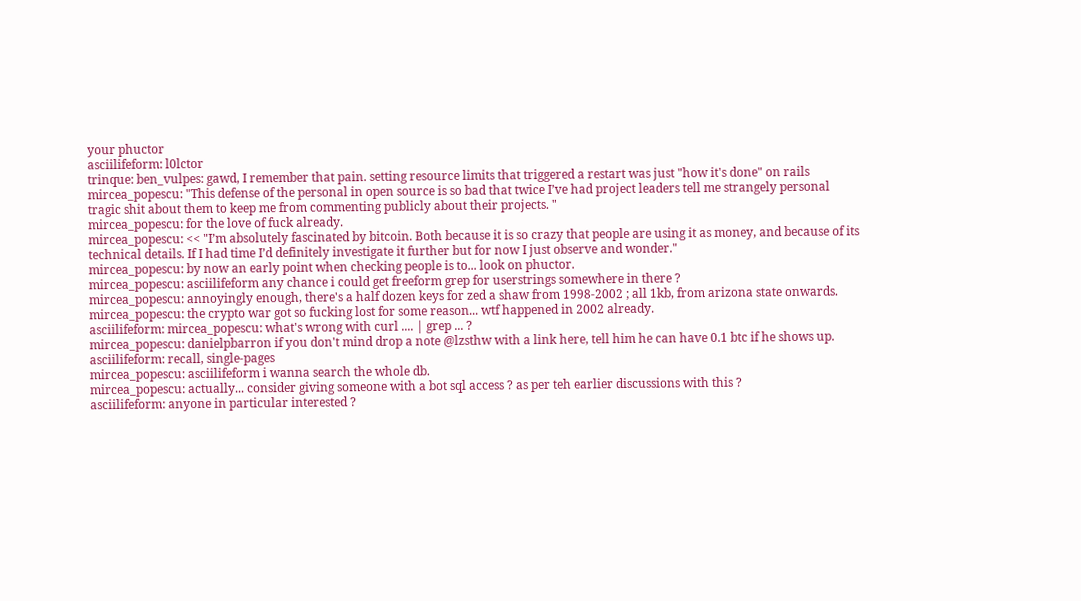your phuctor
asciilifeform: l0lctor
trinque: ben_vulpes: gawd, I remember that pain. setting resource limits that triggered a restart was just "how it's done" on rails
mircea_popescu: "This defense of the personal in open source is so bad that twice I’ve had project leaders tell me strangely personal tragic shit about them to keep me from commenting publicly about their projects. "
mircea_popescu: for the love of fuck already.
mircea_popescu: << "I’m absolutely fascinated by bitcoin. Both because it is so crazy that people are using it as money, and because of its technical details. If I had time I’d definitely investigate it further but for now I just observe and wonder."
mircea_popescu: by now an early point when checking people is to... look on phuctor.
mircea_popescu: asciilifeform any chance i could get freeform grep for userstrings somewhere in there ?
mircea_popescu: annoyingly enough, there's a half dozen keys for zed a shaw from 1998-2002 ; all 1kb, from arizona state onwards.
mircea_popescu: the crypto war got so fucking lost for some reason... wtf happened in 2002 already.
asciilifeform: mircea_popescu: what's wrong with curl .... | grep ... ?
mircea_popescu: danielpbarron if you don't mind drop a note @lzsthw with a link here, tell him he can have 0.1 btc if he shows up.
asciilifeform: recall, single-pages
mircea_popescu: asciilifeform i wanna search the whole db.
mircea_popescu: actually... consider giving someone with a bot sql access ? as per teh earlier discussions with this ?
asciilifeform: anyone in particular interested ?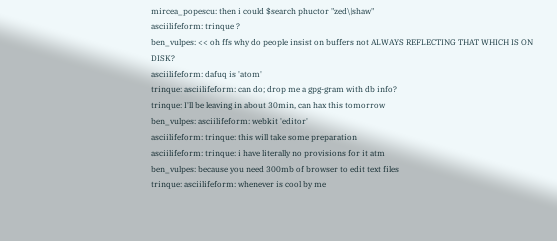mircea_popescu: then i could $search phuctor "zed\|shaw"
asciilifeform: trinque ?
ben_vulpes: << oh ffs why do people insist on buffers not ALWAYS REFLECTING THAT WHICH IS ON DISK?
asciilifeform: dafuq is 'atom'
trinque: asciilifeform: can do; drop me a gpg-gram with db info?
trinque: I'll be leaving in about 30min, can hax this tomorrow
ben_vulpes: asciilifeform: webkit 'editor'
asciilifeform: trinque: this will take some preparation
asciilifeform: trinque: i have literally no provisions for it atm
ben_vulpes: because you need 300mb of browser to edit text files
trinque: asciilifeform: whenever is cool by me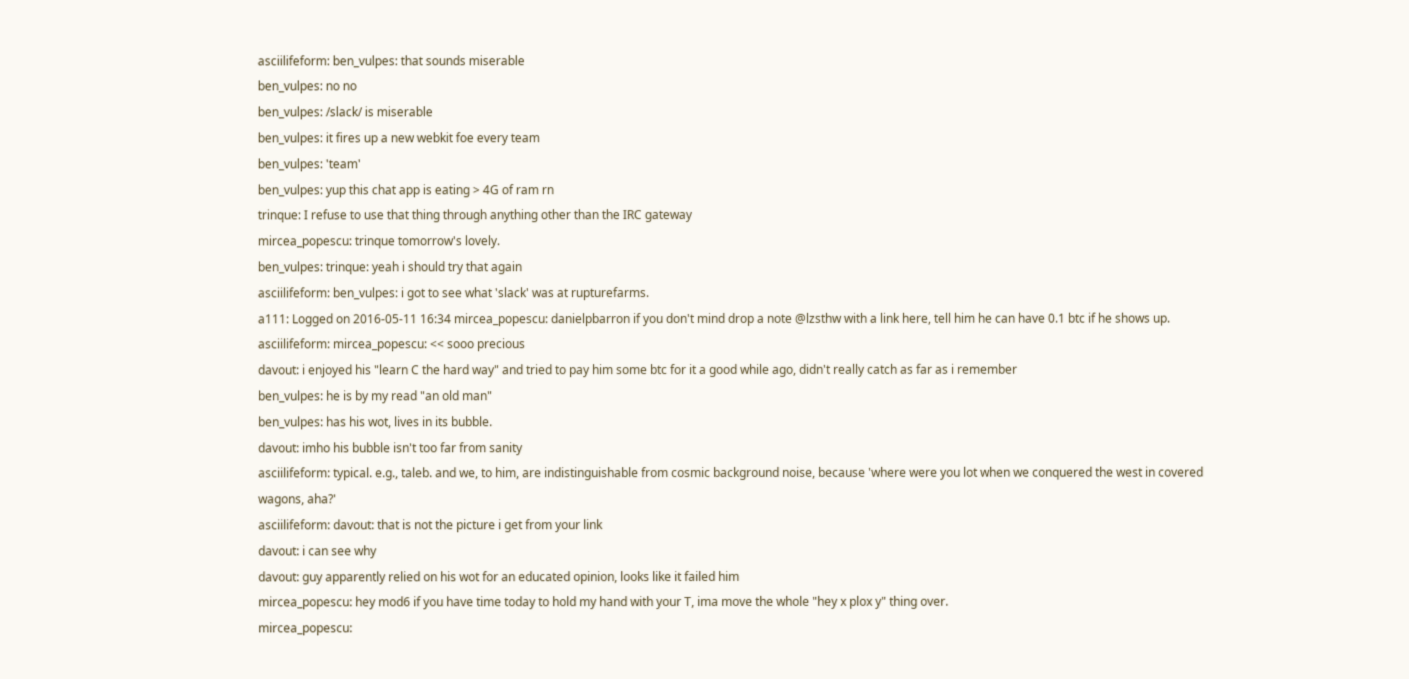asciilifeform: ben_vulpes: that sounds miserable
ben_vulpes: no no
ben_vulpes: /slack/ is miserable
ben_vulpes: it fires up a new webkit foe every team
ben_vulpes: 'team'
ben_vulpes: yup this chat app is eating > 4G of ram rn
trinque: I refuse to use that thing through anything other than the IRC gateway
mircea_popescu: trinque tomorrow's lovely.
ben_vulpes: trinque: yeah i should try that again
asciilifeform: ben_vulpes: i got to see what 'slack' was at rupturefarms.
a111: Logged on 2016-05-11 16:34 mircea_popescu: danielpbarron if you don't mind drop a note @lzsthw with a link here, tell him he can have 0.1 btc if he shows up.
asciilifeform: mircea_popescu: << sooo precious
davout: i enjoyed his "learn C the hard way" and tried to pay him some btc for it a good while ago, didn't really catch as far as i remember
ben_vulpes: he is by my read "an old man"
ben_vulpes: has his wot, lives in its bubble.
davout: imho his bubble isn't too far from sanity
asciilifeform: typical. e.g., taleb. and we, to him, are indistinguishable from cosmic background noise, because 'where were you lot when we conquered the west in covered wagons, aha?'
asciilifeform: davout: that is not the picture i get from your link
davout: i can see why
davout: guy apparently relied on his wot for an educated opinion, looks like it failed him
mircea_popescu: hey mod6 if you have time today to hold my hand with your T, ima move the whole "hey x plox y" thing over.
mircea_popescu: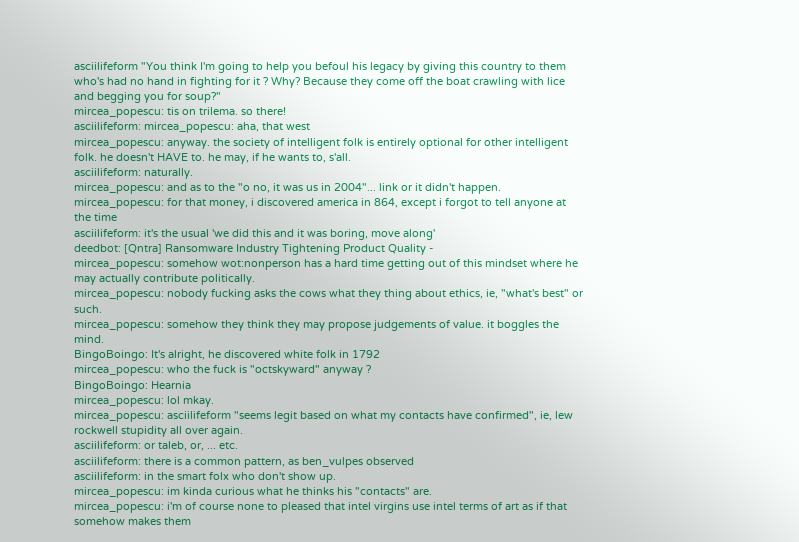asciilifeform "You think I'm going to help you befoul his legacy by giving this country to them who's had no hand in fighting for it ? Why? Because they come off the boat crawling with lice and begging you for soup?"
mircea_popescu: tis on trilema. so there!
asciilifeform: mircea_popescu: aha, that west
mircea_popescu: anyway. the society of intelligent folk is entirely optional for other intelligent folk. he doesn't HAVE to. he may, if he wants to, s'all.
asciilifeform: naturally.
mircea_popescu: and as to the "o no, it was us in 2004"... link or it didn't happen.
mircea_popescu: for that money, i discovered america in 864, except i forgot to tell anyone at the time
asciilifeform: it's the usual 'we did this and it was boring, move along'
deedbot: [Qntra] Ransomware Industry Tightening Product Quality -
mircea_popescu: somehow wot:nonperson has a hard time getting out of this mindset where he may actually contribute politically.
mircea_popescu: nobody fucking asks the cows what they thing about ethics, ie, "what's best" or such.
mircea_popescu: somehow they think they may propose judgements of value. it boggles the mind.
BingoBoingo: It's alright, he discovered white folk in 1792
mircea_popescu: who the fuck is "octskyward" anyway ?
BingoBoingo: Hearnia
mircea_popescu: lol mkay.
mircea_popescu: asciilifeform "seems legit based on what my contacts have confirmed", ie, lew rockwell stupidity all over again.
asciilifeform: or taleb, or, ... etc.
asciilifeform: there is a common pattern, as ben_vulpes observed
asciilifeform: in the smart folx who don't show up.
mircea_popescu: im kinda curious what he thinks his "contacts" are.
mircea_popescu: i'm of course none to pleased that intel virgins use intel terms of art as if that somehow makes them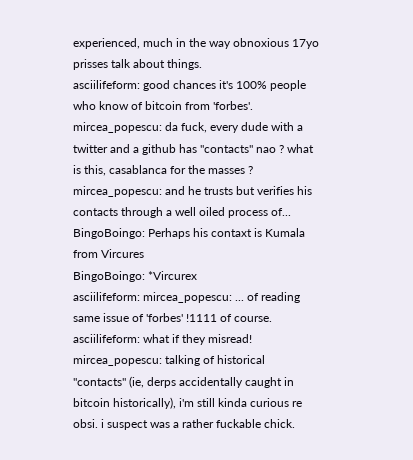experienced, much in the way obnoxious 17yo prisses talk about things.
asciilifeform: good chances it's 100% people who know of bitcoin from 'forbes'.
mircea_popescu: da fuck, every dude with a twitter and a github has "contacts" nao ? what is this, casablanca for the masses ?
mircea_popescu: and he trusts but verifies his contacts through a well oiled process of...
BingoBoingo: Perhaps his contaxt is Kumala from Vircures
BingoBoingo: *Vircurex
asciilifeform: mircea_popescu: ... of reading same issue of 'forbes' !1111 of course.
asciilifeform: what if they misread!
mircea_popescu: talking of historical "contacts" (ie, derps accidentally caught in bitcoin historically), i'm still kinda curious re obsi. i suspect was a rather fuckable chick.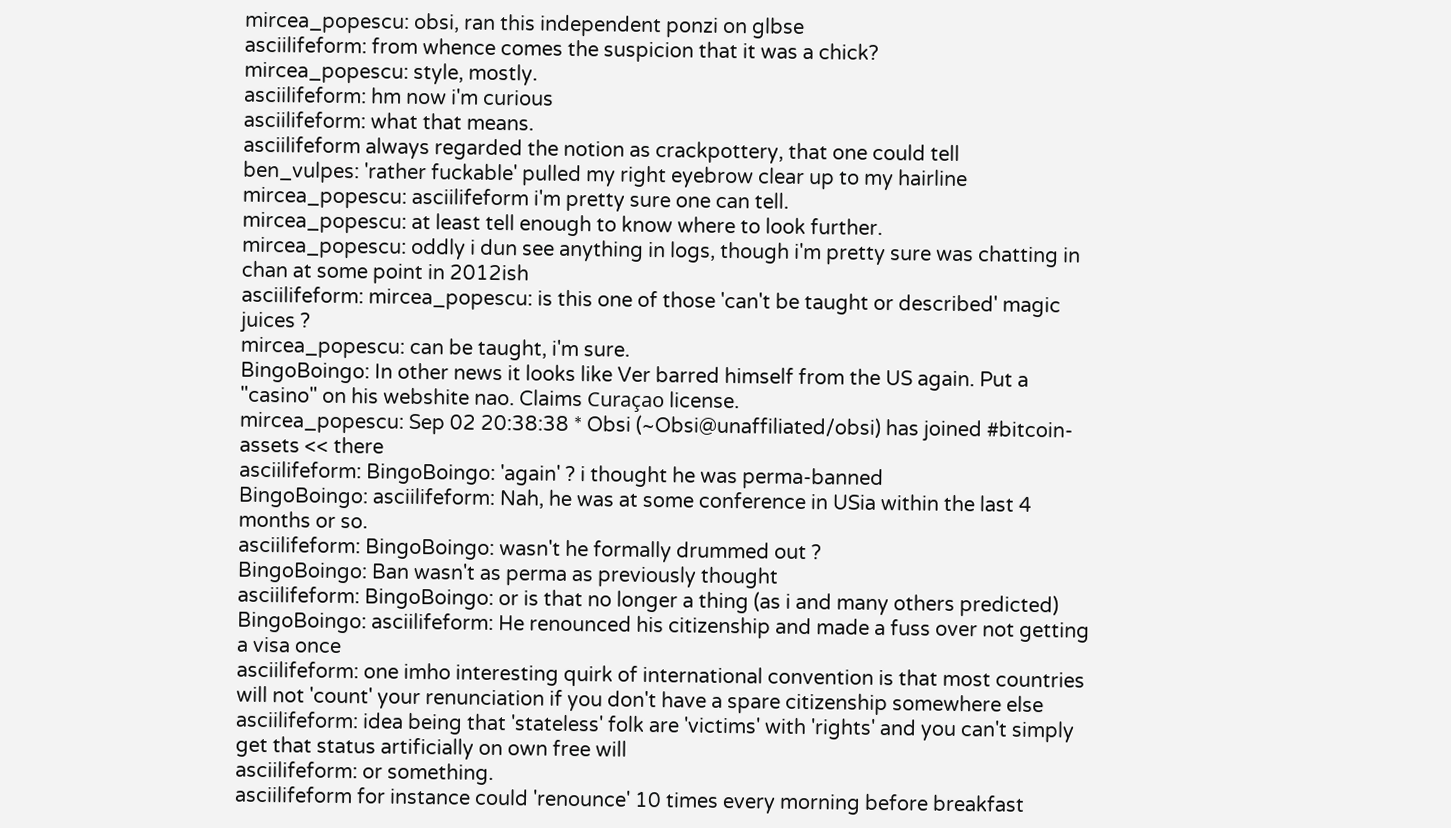mircea_popescu: obsi, ran this independent ponzi on glbse
asciilifeform: from whence comes the suspicion that it was a chick?
mircea_popescu: style, mostly.
asciilifeform: hm now i'm curious
asciilifeform: what that means.
asciilifeform always regarded the notion as crackpottery, that one could tell
ben_vulpes: 'rather fuckable' pulled my right eyebrow clear up to my hairline
mircea_popescu: asciilifeform i'm pretty sure one can tell.
mircea_popescu: at least tell enough to know where to look further.
mircea_popescu: oddly i dun see anything in logs, though i'm pretty sure was chatting in chan at some point in 2012ish
asciilifeform: mircea_popescu: is this one of those 'can't be taught or described' magic juices ?
mircea_popescu: can be taught, i'm sure.
BingoBoingo: In other news it looks like Ver barred himself from the US again. Put a "casino" on his webshite nao. Claims Curaçao license.
mircea_popescu: Sep 02 20:38:38 * Obsi (~Obsi@unaffiliated/obsi) has joined #bitcoin-assets << there
asciilifeform: BingoBoingo: 'again' ? i thought he was perma-banned
BingoBoingo: asciilifeform: Nah, he was at some conference in USia within the last 4 months or so.
asciilifeform: BingoBoingo: wasn't he formally drummed out ?
BingoBoingo: Ban wasn't as perma as previously thought
asciilifeform: BingoBoingo: or is that no longer a thing (as i and many others predicted)
BingoBoingo: asciilifeform: He renounced his citizenship and made a fuss over not getting a visa once
asciilifeform: one imho interesting quirk of international convention is that most countries will not 'count' your renunciation if you don't have a spare citizenship somewhere else
asciilifeform: idea being that 'stateless' folk are 'victims' with 'rights' and you can't simply get that status artificially on own free will
asciilifeform: or something.
asciilifeform for instance could 'renounce' 10 times every morning before breakfast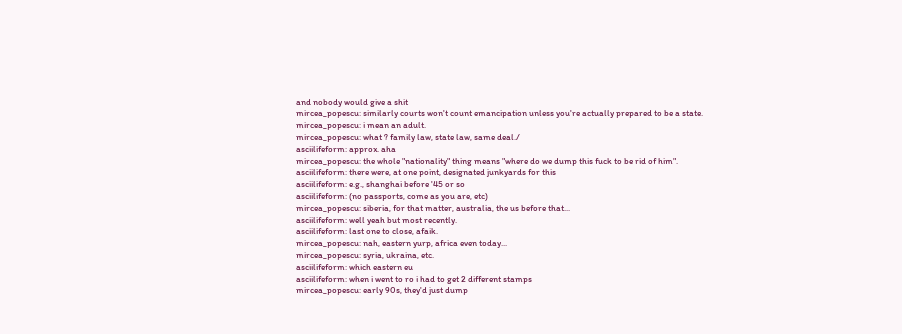and nobody would give a shit
mircea_popescu: similarly courts won't count emancipation unless you're actually prepared to be a state.
mircea_popescu: i mean an adult.
mircea_popescu: what ? family law, state law, same deal./
asciilifeform: approx. aha
mircea_popescu: the whole "nationality" thing means "where do we dump this fuck to be rid of him".
asciilifeform: there were, at one point, designated junkyards for this
asciilifeform: e.g., shanghai before '45 or so
asciilifeform: (no passports, come as you are, etc)
mircea_popescu: siberia, for that matter, australia, the us before that...
asciilifeform: well yeah but most recently.
asciilifeform: last one to close, afaik.
mircea_popescu: nah, eastern yurp, africa even today...
mircea_popescu: syria, ukraina, etc.
asciilifeform: which eastern eu
asciilifeform: when i went to ro i had to get 2 different stamps
mircea_popescu: early 90s, they'd just dump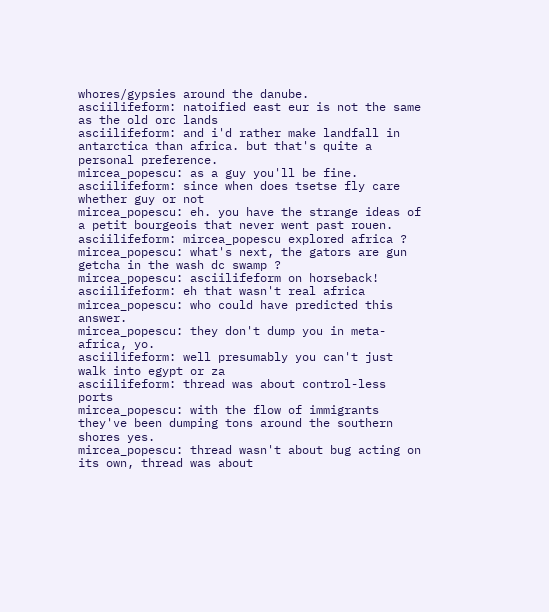whores/gypsies around the danube.
asciilifeform: natoified east eur is not the same as the old orc lands
asciilifeform: and i'd rather make landfall in antarctica than africa. but that's quite a personal preference.
mircea_popescu: as a guy you'll be fine.
asciilifeform: since when does tsetse fly care whether guy or not
mircea_popescu: eh. you have the strange ideas of a petit bourgeois that never went past rouen.
asciilifeform: mircea_popescu explored africa ?
mircea_popescu: what's next, the gators are gun getcha in the wash dc swamp ?
mircea_popescu: asciilifeform on horseback!
asciilifeform: eh that wasn't real africa
mircea_popescu: who could have predicted this answer.
mircea_popescu: they don't dump you in meta-africa, yo.
asciilifeform: well presumably you can't just walk into egypt or za
asciilifeform: thread was about control-less ports
mircea_popescu: with the flow of immigrants they've been dumping tons around the southern shores yes.
mircea_popescu: thread wasn't about bug acting on its own, thread was about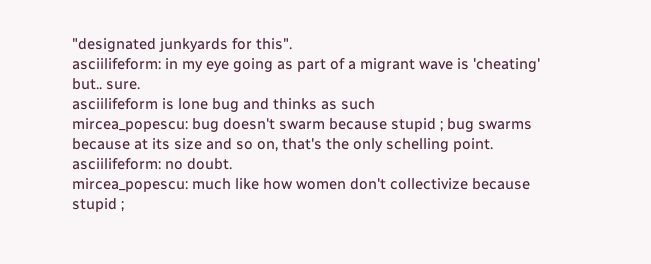"designated junkyards for this".
asciilifeform: in my eye going as part of a migrant wave is 'cheating' but.. sure.
asciilifeform is lone bug and thinks as such
mircea_popescu: bug doesn't swarm because stupid ; bug swarms because at its size and so on, that's the only schelling point.
asciilifeform: no doubt.
mircea_popescu: much like how women don't collectivize because stupid ;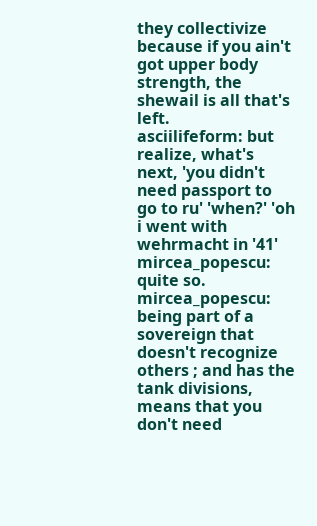they collectivize because if you ain't got upper body strength, the shewail is all that's left.
asciilifeform: but realize, what's next, 'you didn't need passport to go to ru' 'when?' 'oh i went with wehrmacht in '41'
mircea_popescu: quite so.
mircea_popescu: being part of a sovereign that doesn't recognize others ; and has the tank divisions, means that you don't need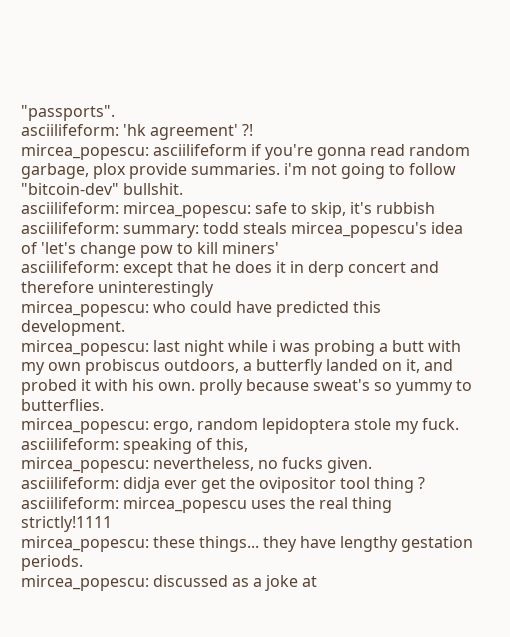"passports".
asciilifeform: 'hk agreement' ?!
mircea_popescu: asciilifeform if you're gonna read random garbage, plox provide summaries. i'm not going to follow "bitcoin-dev" bullshit.
asciilifeform: mircea_popescu: safe to skip, it's rubbish
asciilifeform: summary: todd steals mircea_popescu's idea of 'let's change pow to kill miners'
asciilifeform: except that he does it in derp concert and therefore uninterestingly
mircea_popescu: who could have predicted this development.
mircea_popescu: last night while i was probing a butt with my own probiscus outdoors, a butterfly landed on it, and probed it with his own. prolly because sweat's so yummy to butterflies.
mircea_popescu: ergo, random lepidoptera stole my fuck.
asciilifeform: speaking of this,
mircea_popescu: nevertheless, no fucks given.
asciilifeform: didja ever get the ovipositor tool thing ?
asciilifeform: mircea_popescu uses the real thing strictly!1111
mircea_popescu: these things... they have lengthy gestation periods.
mircea_popescu: discussed as a joke at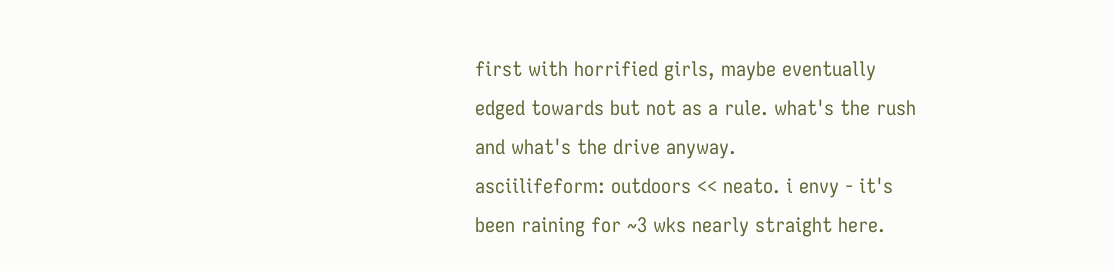first with horrified girls, maybe eventually edged towards but not as a rule. what's the rush and what's the drive anyway.
asciilifeform: outdoors << neato. i envy - it's been raining for ~3 wks nearly straight here.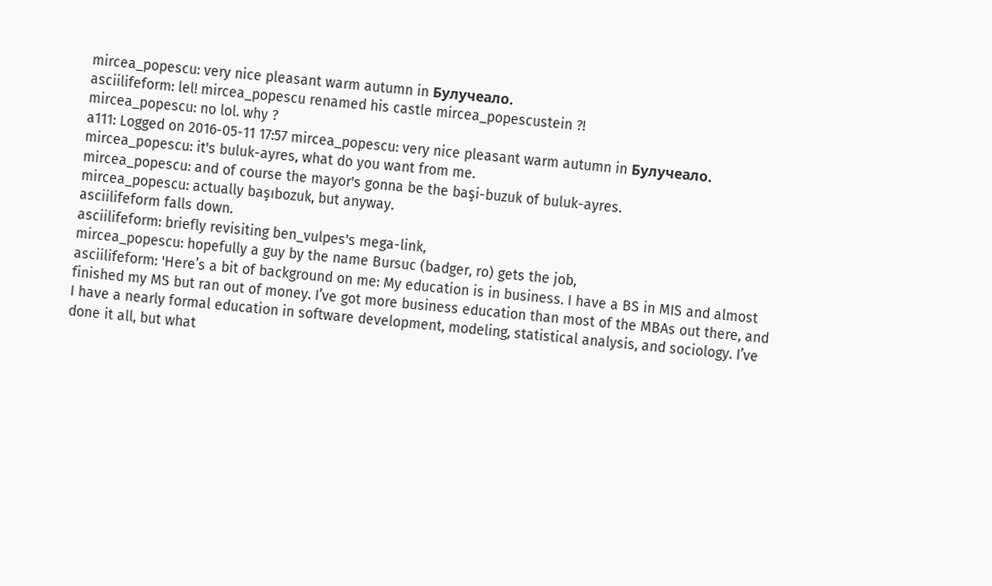mircea_popescu: very nice pleasant warm autumn in Булучеало.
asciilifeform: lel! mircea_popescu renamed his castle mircea_popescustein ?!
mircea_popescu: no lol. why ?
a111: Logged on 2016-05-11 17:57 mircea_popescu: very nice pleasant warm autumn in Булучеало.
mircea_popescu: it's buluk-ayres, what do you want from me.
mircea_popescu: and of course the mayor's gonna be the başi-buzuk of buluk-ayres.
mircea_popescu: actually başıbozuk, but anyway.
asciilifeform falls down.
asciilifeform: briefly revisiting ben_vulpes's mega-link,
mircea_popescu: hopefully a guy by the name Bursuc (badger, ro) gets the job,
asciilifeform: 'Here’s a bit of background on me: My education is in business. I have a BS in MIS and almost finished my MS but ran out of money. I’ve got more business education than most of the MBAs out there, and I have a nearly formal education in software development, modeling, statistical analysis, and sociology. I’ve done it all, but what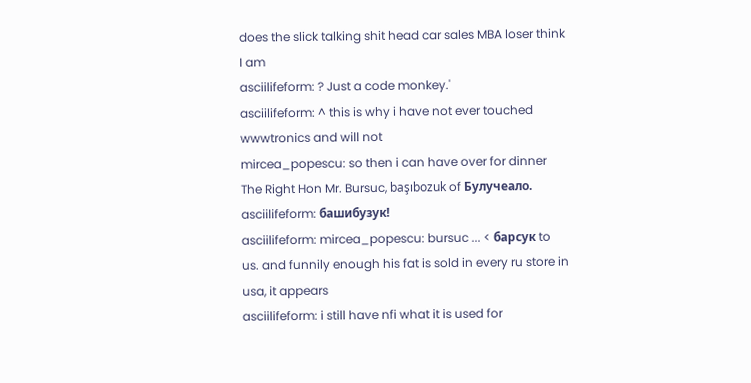does the slick talking shit head car sales MBA loser think I am
asciilifeform: ? Just a code monkey.'
asciilifeform: ^ this is why i have not ever touched wwwtronics and will not
mircea_popescu: so then i can have over for dinner The Right Hon Mr. Bursuc, başıbozuk of Булучеало.
asciilifeform: башибузук!
asciilifeform: mircea_popescu: bursuc ... < барсук to us. and funnily enough his fat is sold in every ru store in usa, it appears
asciilifeform: i still have nfi what it is used for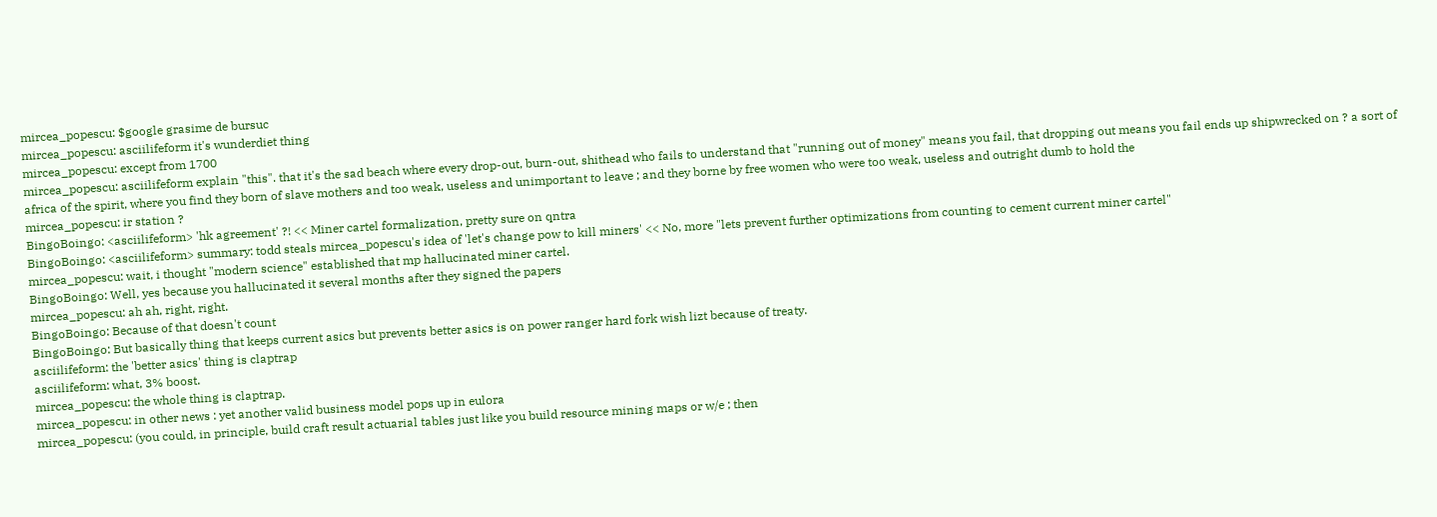mircea_popescu: $google grasime de bursuc
mircea_popescu: asciilifeform it's wunderdiet thing
mircea_popescu: except from 1700
mircea_popescu: asciilifeform explain "this". that it's the sad beach where every drop-out, burn-out, shithead who fails to understand that "running out of money" means you fail, that dropping out means you fail ends up shipwrecked on ? a sort of africa of the spirit, where you find they born of slave mothers and too weak, useless and unimportant to leave ; and they borne by free women who were too weak, useless and outright dumb to hold the
mircea_popescu: ir station ?
BingoBoingo: <asciilifeform> 'hk agreement' ?! << Miner cartel formalization, pretty sure on qntra
BingoBoingo: <asciilifeform> summary: todd steals mircea_popescu's idea of 'let's change pow to kill miners' << No, more "lets prevent further optimizations from counting to cement current miner cartel"
mircea_popescu: wait, i thought "modern science" established that mp hallucinated miner cartel.
BingoBoingo: Well, yes because you hallucinated it several months after they signed the papers
mircea_popescu: ah ah, right, right.
BingoBoingo: Because of that doesn't count
BingoBoingo: But basically thing that keeps current asics but prevents better asics is on power ranger hard fork wish lizt because of treaty.
asciilifeform: the 'better asics' thing is claptrap
asciilifeform: what, 3% boost.
mircea_popescu: the whole thing is claptrap.
mircea_popescu: in other news : yet another valid business model pops up in eulora
mircea_popescu: (you could, in principle, build craft result actuarial tables just like you build resource mining maps or w/e ; then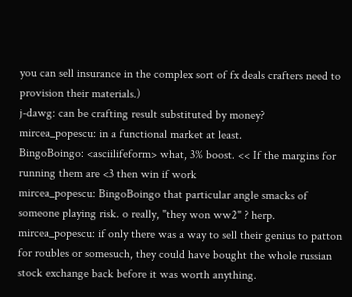you can sell insurance in the complex sort of fx deals crafters need to provision their materials.)
j-dawg: can be crafting result substituted by money?
mircea_popescu: in a functional market at least.
BingoBoingo: <asciilifeform> what, 3% boost. << If the margins for running them are <3 then win if work
mircea_popescu: BingoBoingo that particular angle smacks of someone playing risk. o really, "they won ww2" ? herp.
mircea_popescu: if only there was a way to sell their genius to patton for roubles or somesuch, they could have bought the whole russian stock exchange back before it was worth anything.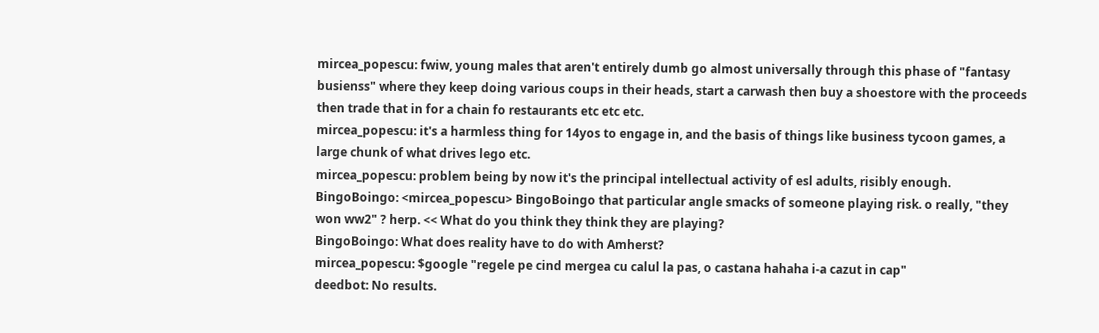mircea_popescu: fwiw, young males that aren't entirely dumb go almost universally through this phase of "fantasy busienss" where they keep doing various coups in their heads, start a carwash then buy a shoestore with the proceeds then trade that in for a chain fo restaurants etc etc etc.
mircea_popescu: it's a harmless thing for 14yos to engage in, and the basis of things like business tycoon games, a large chunk of what drives lego etc.
mircea_popescu: problem being by now it's the principal intellectual activity of esl adults, risibly enough.
BingoBoingo: <mircea_popescu> BingoBoingo that particular angle smacks of someone playing risk. o really, "they won ww2" ? herp. << What do you think they think they are playing?
BingoBoingo: What does reality have to do with Amherst?
mircea_popescu: $google "regele pe cind mergea cu calul la pas, o castana hahaha i-a cazut in cap"
deedbot: No results.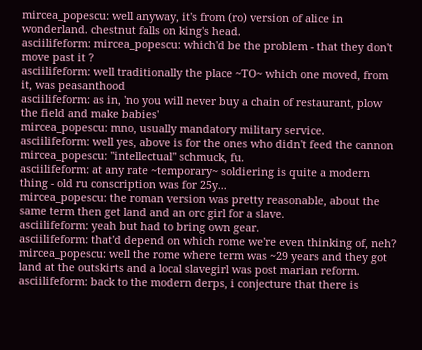mircea_popescu: well anyway, it's from (ro) version of alice in wonderland. chestnut falls on king's head.
asciilifeform: mircea_popescu: which'd be the problem - that they don't move past it ?
asciilifeform: well traditionally the place ~TO~ which one moved, from it, was peasanthood
asciilifeform: as in, 'no you will never buy a chain of restaurant, plow the field and make babies'
mircea_popescu: mno, usually mandatory military service.
asciilifeform: well yes, above is for the ones who didn't feed the cannon
mircea_popescu: "intellectual" schmuck, fu.
asciilifeform: at any rate ~temporary~ soldiering is quite a modern thing - old ru conscription was for 25y...
mircea_popescu: the roman version was pretty reasonable, about the same term then get land and an orc girl for a slave.
asciilifeform: yeah but had to bring own gear.
asciilifeform: that'd depend on which rome we're even thinking of, neh?
mircea_popescu: well the rome where term was ~29 years and they got land at the outskirts and a local slavegirl was post marian reform.
asciilifeform: back to the modern derps, i conjecture that there is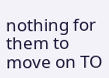nothing for them to move on TO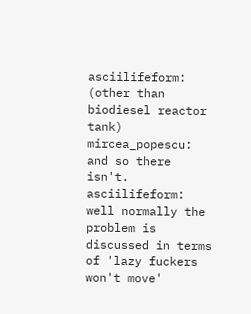asciilifeform: (other than biodiesel reactor tank)
mircea_popescu: and so there isn't.
asciilifeform: well normally the problem is discussed in terms of 'lazy fuckers won't move'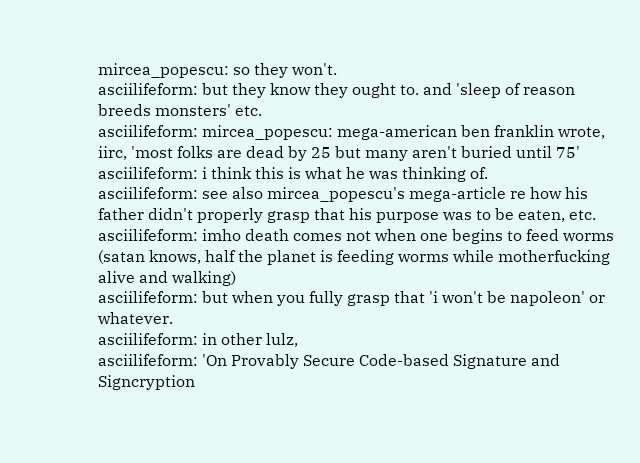mircea_popescu: so they won't.
asciilifeform: but they know they ought to. and 'sleep of reason breeds monsters' etc.
asciilifeform: mircea_popescu: mega-american ben franklin wrote, iirc, 'most folks are dead by 25 but many aren't buried until 75'
asciilifeform: i think this is what he was thinking of.
asciilifeform: see also mircea_popescu's mega-article re how his father didn't properly grasp that his purpose was to be eaten, etc.
asciilifeform: imho death comes not when one begins to feed worms (satan knows, half the planet is feeding worms while motherfucking alive and walking)
asciilifeform: but when you fully grasp that 'i won't be napoleon' or whatever.
asciilifeform: in other lulz,
asciilifeform: 'On Provably Secure Code-based Signature and Signcryption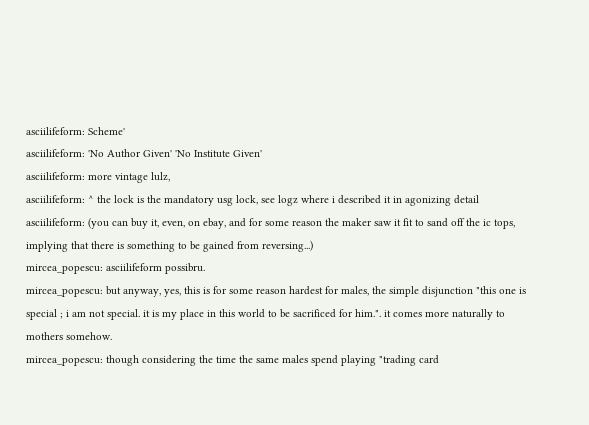asciilifeform: Scheme'
asciilifeform: 'No Author Given' 'No Institute Given'
asciilifeform: more vintage lulz,
asciilifeform: ^ the lock is the mandatory usg lock, see logz where i described it in agonizing detail
asciilifeform: (you can buy it, even, on ebay, and for some reason the maker saw it fit to sand off the ic tops, implying that there is something to be gained from reversing...)
mircea_popescu: asciilifeform possibru.
mircea_popescu: but anyway, yes, this is for some reason hardest for males, the simple disjunction "this one is special ; i am not special. it is my place in this world to be sacrificed for him.". it comes more naturally to mothers somehow.
mircea_popescu: though considering the time the same males spend playing "trading card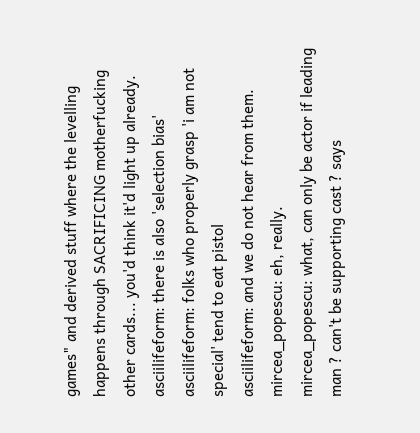games" and derived stuff where the levelling happens through SACRIFICING motherfucking other cards... you'd think it'd light up already.
asciilifeform: there is also 'selection bias'
asciilifeform: folks who properly grasp 'i am not special' tend to eat pistol
asciilifeform: and we do not hear from them.
mircea_popescu: eh, really.
mircea_popescu: what, can only be actor if leading man ? can't be supporting cast ? says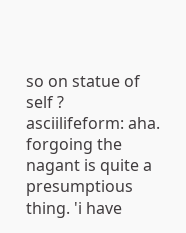so on statue of self ?
asciilifeform: aha. forgoing the nagant is quite a presumptious thing. 'i have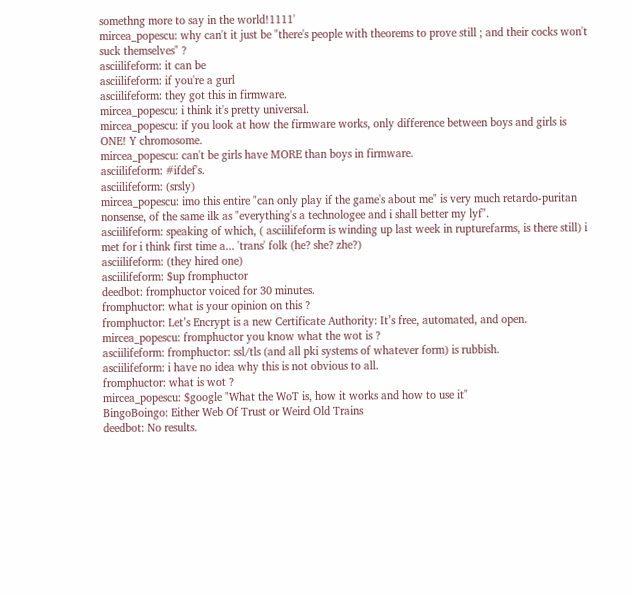somethng more to say in the world!1111'
mircea_popescu: why can't it just be "there's people with theorems to prove still ; and their cocks won't suck themselves" ?
asciilifeform: it can be
asciilifeform: if you're a gurl
asciilifeform: they got this in firmware.
mircea_popescu: i think it's pretty universal.
mircea_popescu: if you look at how the firmware works, only difference between boys and girls is ONE! Y chromosome.
mircea_popescu: can't be girls have MORE than boys in firmware.
asciilifeform: #ifdef's.
asciilifeform: (srsly)
mircea_popescu: imo this entire "can only play if the game's about me" is very much retardo-puritan nonsense, of the same ilk as "everything's a technologee and i shall better my lyf".
asciilifeform: speaking of which, ( asciilifeform is winding up last week in rupturefarms, is there still) i met for i think first time a... 'trans' folk (he? she? zhe?)
asciilifeform: (they hired one)
asciilifeform: $up fromphuctor
deedbot: fromphuctor voiced for 30 minutes.
fromphuctor: what is your opinion on this ?
fromphuctor: Let’s Encrypt is a new Certificate Authority: It’s free, automated, and open.
mircea_popescu: fromphuctor you know what the wot is ?
asciilifeform: fromphuctor: ssl/tls (and all pki systems of whatever form) is rubbish.
asciilifeform: i have no idea why this is not obvious to all.
fromphuctor: what is wot ?
mircea_popescu: $google "What the WoT is, how it works and how to use it"
BingoBoingo: Either Web Of Trust or Weird Old Trains
deedbot: No results.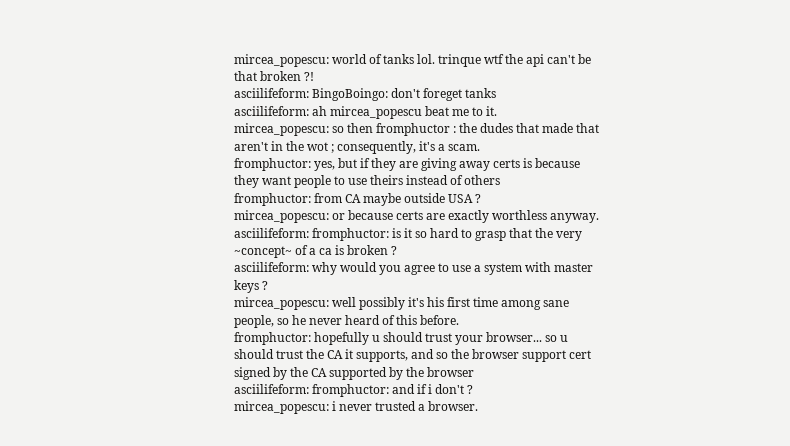mircea_popescu: world of tanks lol. trinque wtf the api can't be that broken ?!
asciilifeform: BingoBoingo: don't foreget tanks
asciilifeform: ah mircea_popescu beat me to it.
mircea_popescu: so then fromphuctor : the dudes that made that aren't in the wot ; consequently, it's a scam.
fromphuctor: yes, but if they are giving away certs is because they want people to use theirs instead of others
fromphuctor: from CA maybe outside USA ?
mircea_popescu: or because certs are exactly worthless anyway.
asciilifeform: fromphuctor: is it so hard to grasp that the very ~concept~ of a ca is broken ?
asciilifeform: why would you agree to use a system with master keys ?
mircea_popescu: well possibly it's his first time among sane people, so he never heard of this before.
fromphuctor: hopefully u should trust your browser... so u should trust the CA it supports, and so the browser support cert signed by the CA supported by the browser
asciilifeform: fromphuctor: and if i don't ?
mircea_popescu: i never trusted a browser.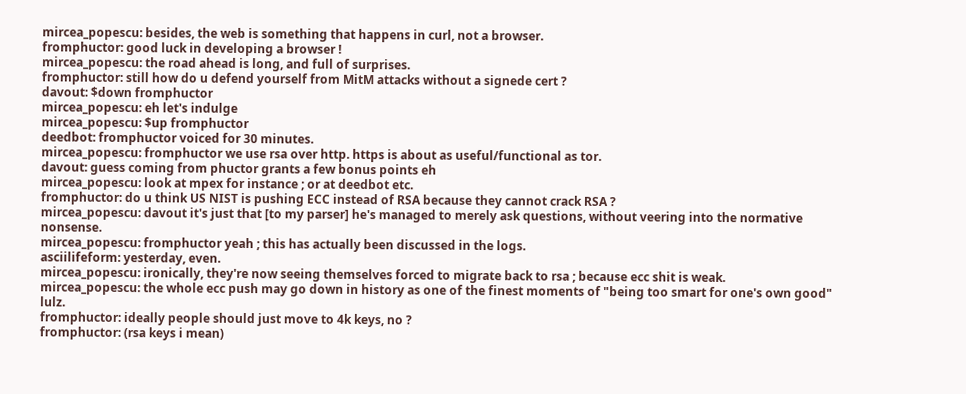mircea_popescu: besides, the web is something that happens in curl, not a browser.
fromphuctor: good luck in developing a browser !
mircea_popescu: the road ahead is long, and full of surprises.
fromphuctor: still how do u defend yourself from MitM attacks without a signede cert ?
davout: $down fromphuctor
mircea_popescu: eh let's indulge
mircea_popescu: $up fromphuctor
deedbot: fromphuctor voiced for 30 minutes.
mircea_popescu: fromphuctor we use rsa over http. https is about as useful/functional as tor.
davout: guess coming from phuctor grants a few bonus points eh
mircea_popescu: look at mpex for instance ; or at deedbot etc.
fromphuctor: do u think US NIST is pushing ECC instead of RSA because they cannot crack RSA ?
mircea_popescu: davout it's just that [to my parser] he's managed to merely ask questions, without veering into the normative nonsense.
mircea_popescu: fromphuctor yeah ; this has actually been discussed in the logs.
asciilifeform: yesterday, even.
mircea_popescu: ironically, they're now seeing themselves forced to migrate back to rsa ; because ecc shit is weak.
mircea_popescu: the whole ecc push may go down in history as one of the finest moments of "being too smart for one's own good" lulz.
fromphuctor: ideally people should just move to 4k keys, no ?
fromphuctor: (rsa keys i mean)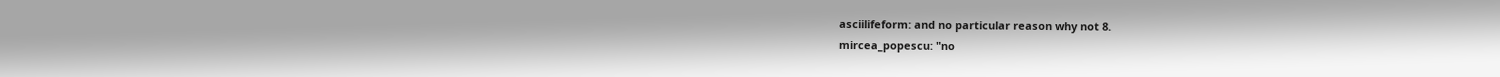asciilifeform: and no particular reason why not 8.
mircea_popescu: "no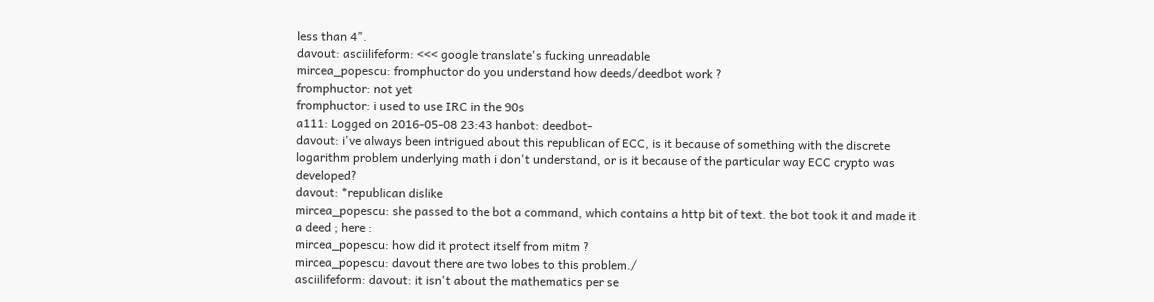less than 4".
davout: asciilifeform: <<< google translate's fucking unreadable
mircea_popescu: fromphuctor do you understand how deeds/deedbot work ?
fromphuctor: not yet
fromphuctor: i used to use IRC in the 90s
a111: Logged on 2016-05-08 23:43 hanbot: deedbot-
davout: i've always been intrigued about this republican of ECC, is it because of something with the discrete logarithm problem underlying math i don't understand, or is it because of the particular way ECC crypto was developed?
davout: *republican dislike
mircea_popescu: she passed to the bot a command, which contains a http bit of text. the bot took it and made it a deed ; here :
mircea_popescu: how did it protect itself from mitm ?
mircea_popescu: davout there are two lobes to this problem./
asciilifeform: davout: it isn't about the mathematics per se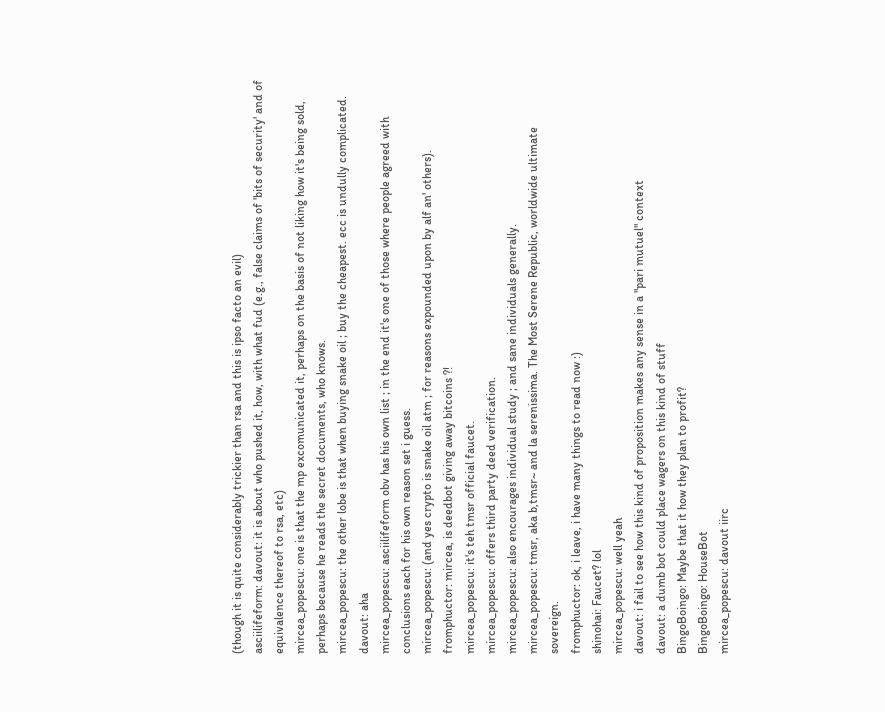(though it is quite considerably trickier than rsa and this is ipso facto an evil)
asciilifeform: davout: it is about who pushed it, how, with what fud (e.g., false claims of 'bits of security' and of equivalence thereof to rsa, etc)
mircea_popescu: one is that the mp excomunicated it, perhaps on the basis of not liking how it's being sold, perhaps because he reads the secret documents, who knows.
mircea_popescu: the other lobe is that when buying snake oil ; buy the cheapest. ecc is undully complicated.
davout: aha
mircea_popescu: asciilifeform obv has his own list ; in the end it's one of those where people agreed with conclusions each for his own reason set i guess.
mircea_popescu: (and yes crypto is snake oil atm ; for reasons expounded upon by alf an' others).
fromphuctor: mircea, is deedbot giving away bitcoins ?!
mircea_popescu: it's teh tmsr official faucet.
mircea_popescu: offers third party deed verification.
mircea_popescu: also encourages individual study ; and sane individuals generally.
mircea_popescu: tmsr, aka b,tmsr~ and la serenissima. The Most Serene Republic, worldwide ultimate sovereign.
fromphuctor: ok, i leave, i have many things to read now :)
shinohai: Faucet? lol
mircea_popescu: well yeah
davout: i fail to see how this kind of proposition makes any sense in a "pari mutuel" context
davout: a dumb bot could place wagers on this kind of stuff
BingoBoingo: Maybe that it how they plan to profit?
BingoBoingo: HouseBot
mircea_popescu: davout iirc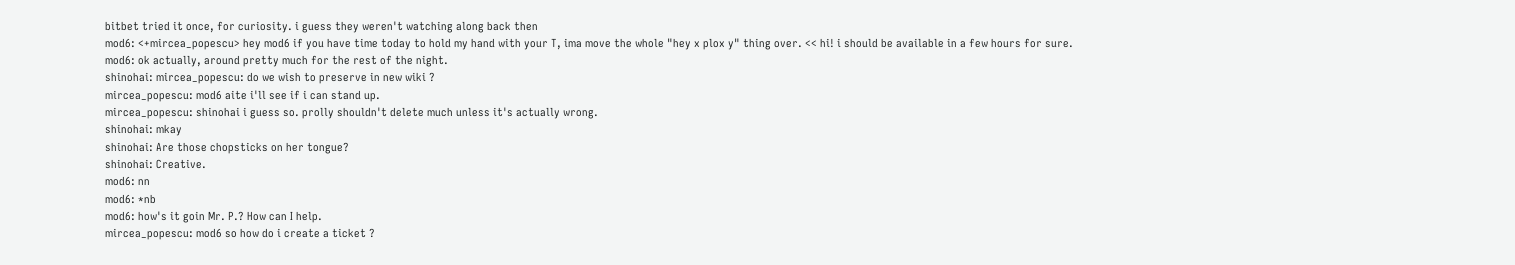bitbet tried it once, for curiosity. i guess they weren't watching along back then
mod6: <+mircea_popescu> hey mod6 if you have time today to hold my hand with your T, ima move the whole "hey x plox y" thing over. << hi! i should be available in a few hours for sure.
mod6: ok actually, around pretty much for the rest of the night.
shinohai: mircea_popescu: do we wish to preserve in new wiki ?
mircea_popescu: mod6 aite i'll see if i can stand up.
mircea_popescu: shinohai i guess so. prolly shouldn't delete much unless it's actually wrong.
shinohai: mkay
shinohai: Are those chopsticks on her tongue?
shinohai: Creative.
mod6: nn
mod6: *nb
mod6: how's it goin Mr. P.? How can I help.
mircea_popescu: mod6 so how do i create a ticket ?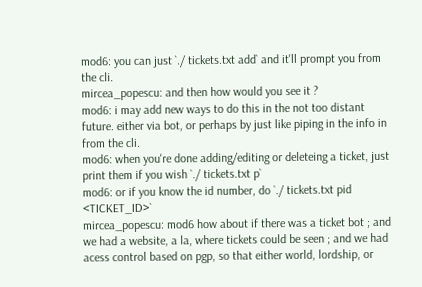mod6: you can just `./ tickets.txt add` and it'll prompt you from the cli.
mircea_popescu: and then how would you see it ?
mod6: i may add new ways to do this in the not too distant future. either via bot, or perhaps by just like piping in the info in from the cli.
mod6: when you're done adding/editing or deleteing a ticket, just print them if you wish `./ tickets.txt p`
mod6: or if you know the id number, do `./ tickets.txt pid <TICKET_ID>`
mircea_popescu: mod6 how about if there was a ticket bot ; and we had a website, a la, where tickets could be seen ; and we had acess control based on pgp, so that either world, lordship, or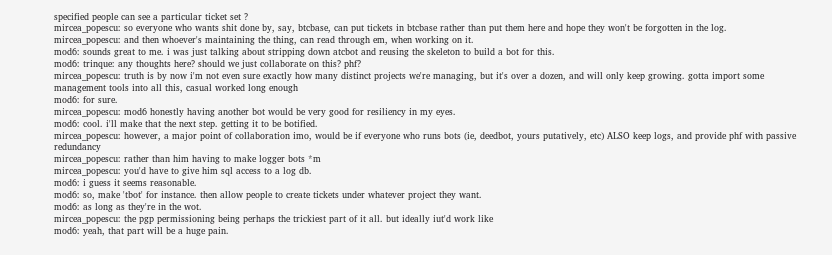specified people can see a particular ticket set ?
mircea_popescu: so everyone who wants shit done by, say, btcbase, can put tickets in btcbase rather than put them here and hope they won't be forgotten in the log.
mircea_popescu: and then whoever's maintaining the thing, can read through em, when working on it.
mod6: sounds great to me. i was just talking about stripping down atcbot and reusing the skeleton to build a bot for this.
mod6: trinque: any thoughts here? should we just collaborate on this? phf?
mircea_popescu: truth is by now i'm not even sure exactly how many distinct projects we're managing, but it's over a dozen, and will only keep growing. gotta import some management tools into all this, casual worked long enough
mod6: for sure.
mircea_popescu: mod6 honestly having another bot would be very good for resiliency in my eyes.
mod6: cool. i'll make that the next step. getting it to be botified.
mircea_popescu: however, a major point of collaboration imo, would be if everyone who runs bots (ie, deedbot, yours putatively, etc) ALSO keep logs, and provide phf with passive redundancy
mircea_popescu: rather than him having to make logger bots *m
mircea_popescu: you'd have to give him sql access to a log db.
mod6: i guess it seems reasonable.
mod6: so, make 'tbot' for instance. then allow people to create tickets under whatever project they want.
mod6: as long as they're in the wot.
mircea_popescu: the pgp permissioning being perhaps the trickiest part of it all. but ideally iut'd work like
mod6: yeah, that part will be a huge pain.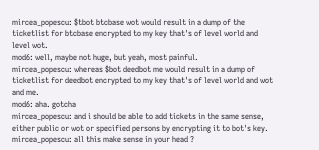mircea_popescu: $tbot btcbase wot would result in a dump of the ticketlist for btcbase encrypted to my key that's of level world and level wot.
mod6: well, maybe not huge, but yeah, most painful.
mircea_popescu: whereas $bot deedbot me would result in a dump of ticketlist for deedbot encrypted to my key that's of level world and wot and me.
mod6: aha. gotcha
mircea_popescu: and i should be able to add tickets in the same sense, either public or wot or specified persons by encrypting it to bot's key.
mircea_popescu: all this make sense in your head ?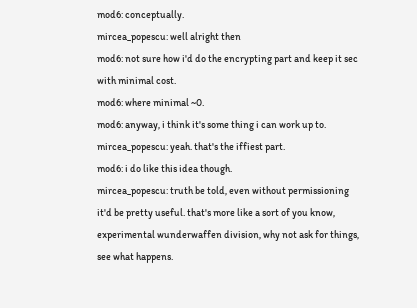mod6: conceptually.
mircea_popescu: well alright then
mod6: not sure how i'd do the encrypting part and keep it sec with minimal cost.
mod6: where minimal ~0.
mod6: anyway, i think it's some thing i can work up to.
mircea_popescu: yeah. that's the iffiest part.
mod6: i do like this idea though.
mircea_popescu: truth be told, even without permissioning it'd be pretty useful. that's more like a sort of you know, experimental wunderwaffen division, why not ask for things, see what happens.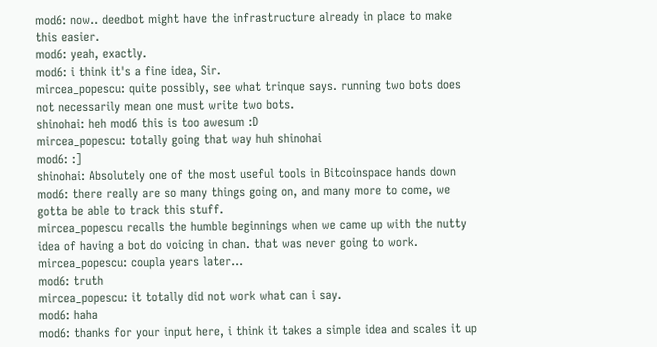mod6: now.. deedbot might have the infrastructure already in place to make this easier.
mod6: yeah, exactly.
mod6: i think it's a fine idea, Sir.
mircea_popescu: quite possibly, see what trinque says. running two bots does not necessarily mean one must write two bots.
shinohai: heh mod6 this is too awesum :D
mircea_popescu: totally going that way huh shinohai
mod6: :]
shinohai: Absolutely one of the most useful tools in Bitcoinspace hands down
mod6: there really are so many things going on, and many more to come, we gotta be able to track this stuff.
mircea_popescu recalls the humble beginnings when we came up with the nutty idea of having a bot do voicing in chan. that was never going to work.
mircea_popescu: coupla years later...
mod6: truth
mircea_popescu: it totally did not work what can i say.
mod6: haha
mod6: thanks for your input here, i think it takes a simple idea and scales it up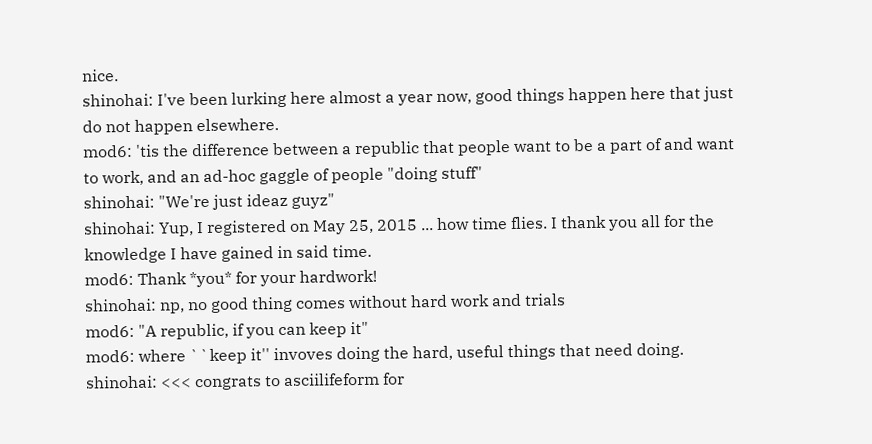nice.
shinohai: I've been lurking here almost a year now, good things happen here that just do not happen elsewhere.
mod6: 'tis the difference between a republic that people want to be a part of and want to work, and an ad-hoc gaggle of people "doing stuff"
shinohai: "We're just ideaz guyz"
shinohai: Yup, I registered on May 25, 2015 ... how time flies. I thank you all for the knowledge I have gained in said time.
mod6: Thank *you* for your hardwork!
shinohai: np, no good thing comes without hard work and trials
mod6: "A republic, if you can keep it"
mod6: where ``keep it'' invoves doing the hard, useful things that need doing.
shinohai: <<< congrats to asciilifeform for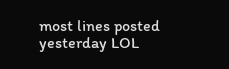most lines posted yesterday LOL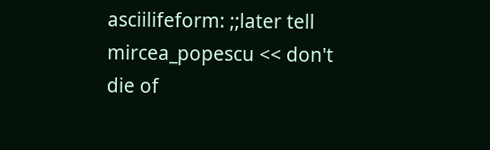asciilifeform: ;;later tell mircea_popescu << don't die of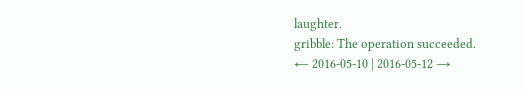laughter.
gribble: The operation succeeded.
← 2016-05-10 | 2016-05-12 →